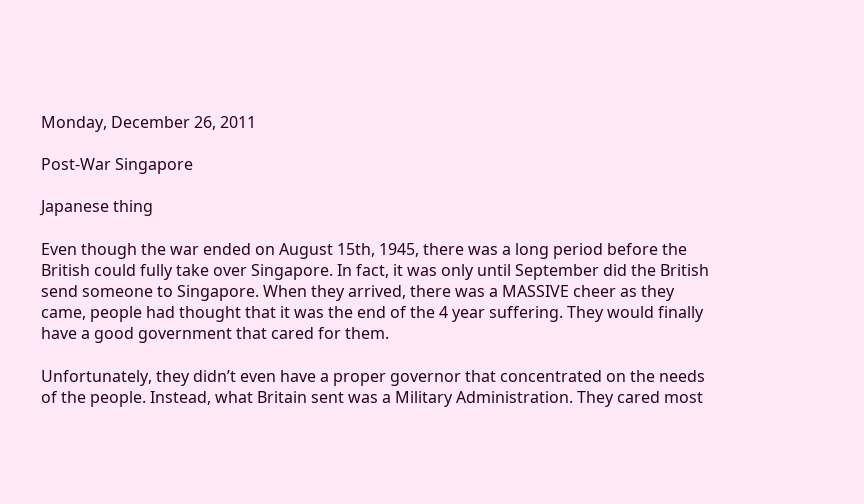Monday, December 26, 2011

Post-War Singapore

Japanese thing

Even though the war ended on August 15th, 1945, there was a long period before the British could fully take over Singapore. In fact, it was only until September did the British send someone to Singapore. When they arrived, there was a MASSIVE cheer as they came, people had thought that it was the end of the 4 year suffering. They would finally have a good government that cared for them.

Unfortunately, they didn’t even have a proper governor that concentrated on the needs of the people. Instead, what Britain sent was a Military Administration. They cared most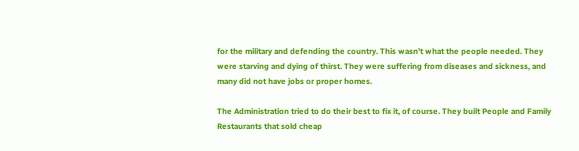for the military and defending the country. This wasn’t what the people needed. They were starving and dying of thirst. They were suffering from diseases and sickness, and many did not have jobs or proper homes.

The Administration tried to do their best to fix it, of course. They built People and Family Restaurants that sold cheap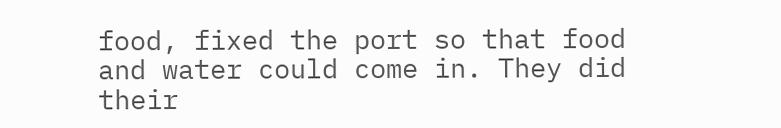food, fixed the port so that food and water could come in. They did their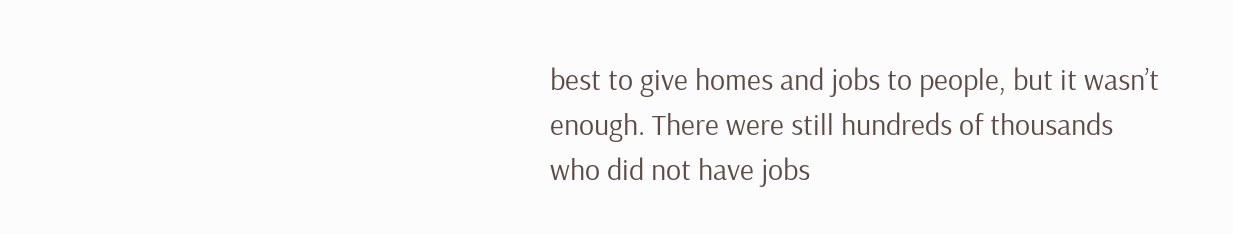best to give homes and jobs to people, but it wasn’t enough. There were still hundreds of thousands who did not have jobs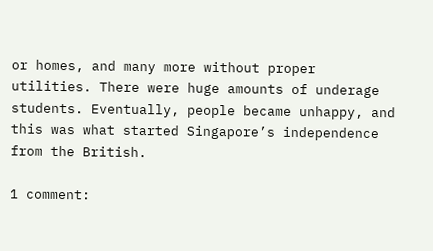or homes, and many more without proper utilities. There were huge amounts of underage students. Eventually, people became unhappy, and this was what started Singapore’s independence from the British.

1 comment: